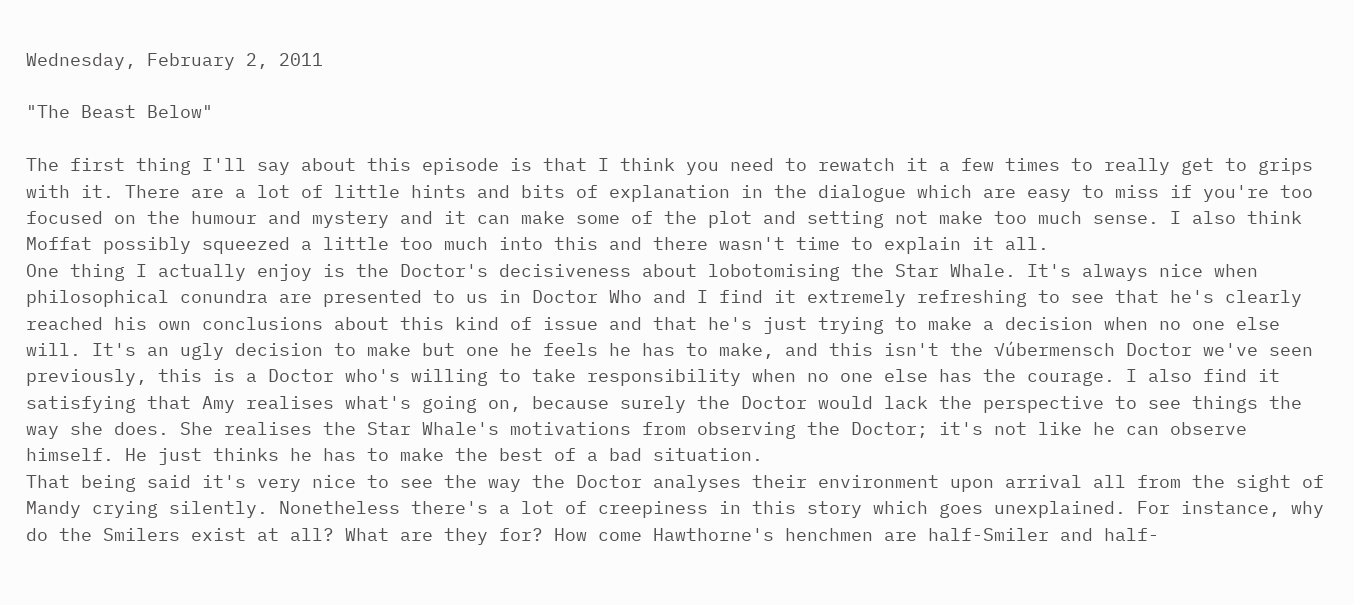Wednesday, February 2, 2011

"The Beast Below"

The first thing I'll say about this episode is that I think you need to rewatch it a few times to really get to grips with it. There are a lot of little hints and bits of explanation in the dialogue which are easy to miss if you're too focused on the humour and mystery and it can make some of the plot and setting not make too much sense. I also think Moffat possibly squeezed a little too much into this and there wasn't time to explain it all.
One thing I actually enjoy is the Doctor's decisiveness about lobotomising the Star Whale. It's always nice when philosophical conundra are presented to us in Doctor Who and I find it extremely refreshing to see that he's clearly reached his own conclusions about this kind of issue and that he's just trying to make a decision when no one else will. It's an ugly decision to make but one he feels he has to make, and this isn't the √úbermensch Doctor we've seen previously, this is a Doctor who's willing to take responsibility when no one else has the courage. I also find it satisfying that Amy realises what's going on, because surely the Doctor would lack the perspective to see things the way she does. She realises the Star Whale's motivations from observing the Doctor; it's not like he can observe himself. He just thinks he has to make the best of a bad situation.
That being said it's very nice to see the way the Doctor analyses their environment upon arrival all from the sight of Mandy crying silently. Nonetheless there's a lot of creepiness in this story which goes unexplained. For instance, why do the Smilers exist at all? What are they for? How come Hawthorne's henchmen are half-Smiler and half-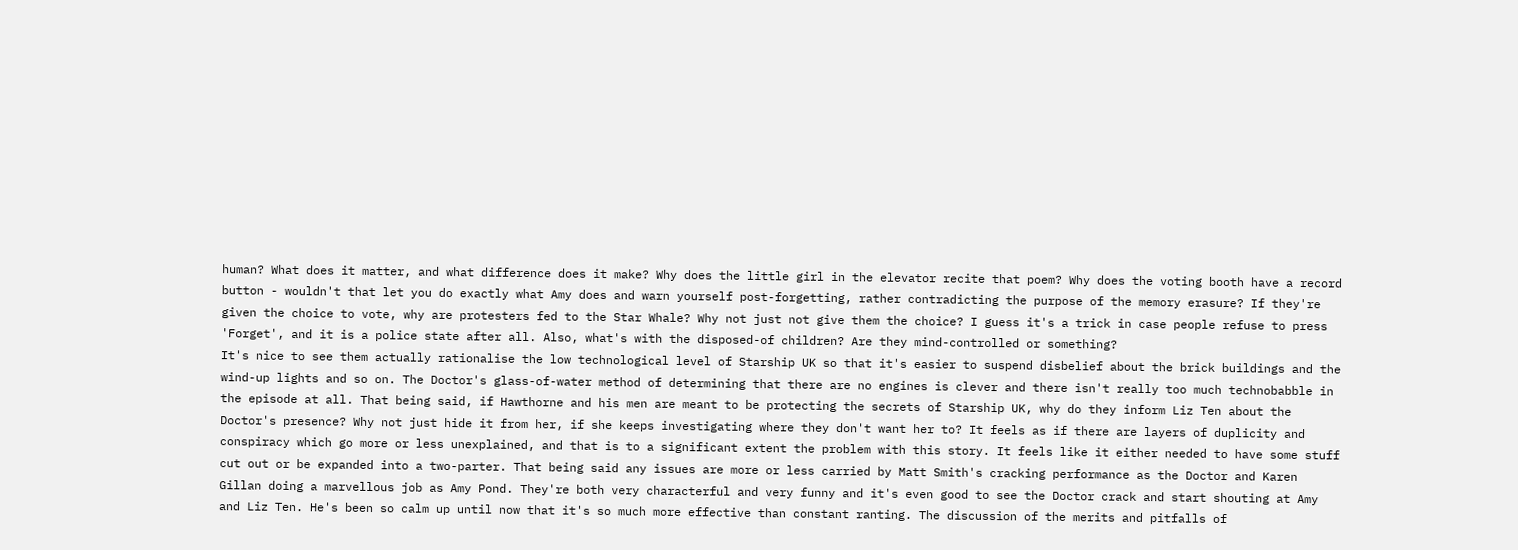human? What does it matter, and what difference does it make? Why does the little girl in the elevator recite that poem? Why does the voting booth have a record button - wouldn't that let you do exactly what Amy does and warn yourself post-forgetting, rather contradicting the purpose of the memory erasure? If they're given the choice to vote, why are protesters fed to the Star Whale? Why not just not give them the choice? I guess it's a trick in case people refuse to press 'Forget', and it is a police state after all. Also, what's with the disposed-of children? Are they mind-controlled or something?
It's nice to see them actually rationalise the low technological level of Starship UK so that it's easier to suspend disbelief about the brick buildings and the wind-up lights and so on. The Doctor's glass-of-water method of determining that there are no engines is clever and there isn't really too much technobabble in the episode at all. That being said, if Hawthorne and his men are meant to be protecting the secrets of Starship UK, why do they inform Liz Ten about the Doctor's presence? Why not just hide it from her, if she keeps investigating where they don't want her to? It feels as if there are layers of duplicity and conspiracy which go more or less unexplained, and that is to a significant extent the problem with this story. It feels like it either needed to have some stuff cut out or be expanded into a two-parter. That being said any issues are more or less carried by Matt Smith's cracking performance as the Doctor and Karen Gillan doing a marvellous job as Amy Pond. They're both very characterful and very funny and it's even good to see the Doctor crack and start shouting at Amy and Liz Ten. He's been so calm up until now that it's so much more effective than constant ranting. The discussion of the merits and pitfalls of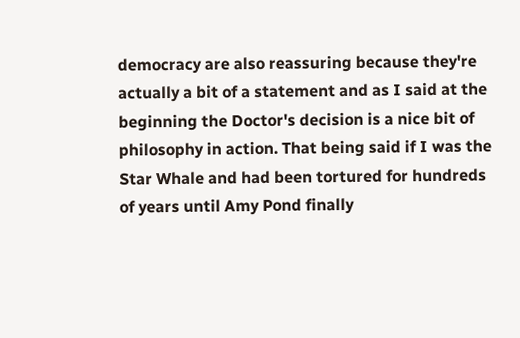democracy are also reassuring because they're actually a bit of a statement and as I said at the beginning the Doctor's decision is a nice bit of philosophy in action. That being said if I was the Star Whale and had been tortured for hundreds of years until Amy Pond finally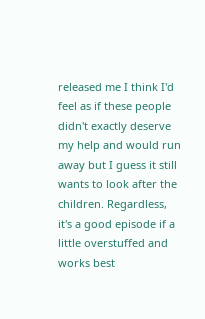released me I think I'd feel as if these people didn't exactly deserve my help and would run away but I guess it still wants to look after the children. Regardless, it's a good episode if a little overstuffed and works best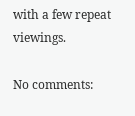with a few repeat viewings.

No comments: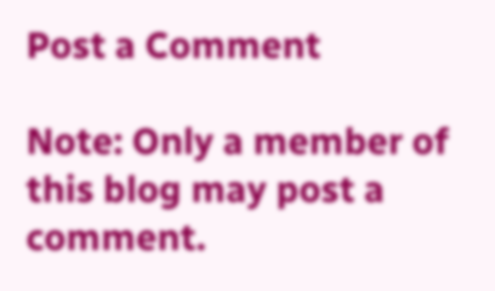Post a Comment

Note: Only a member of this blog may post a comment.